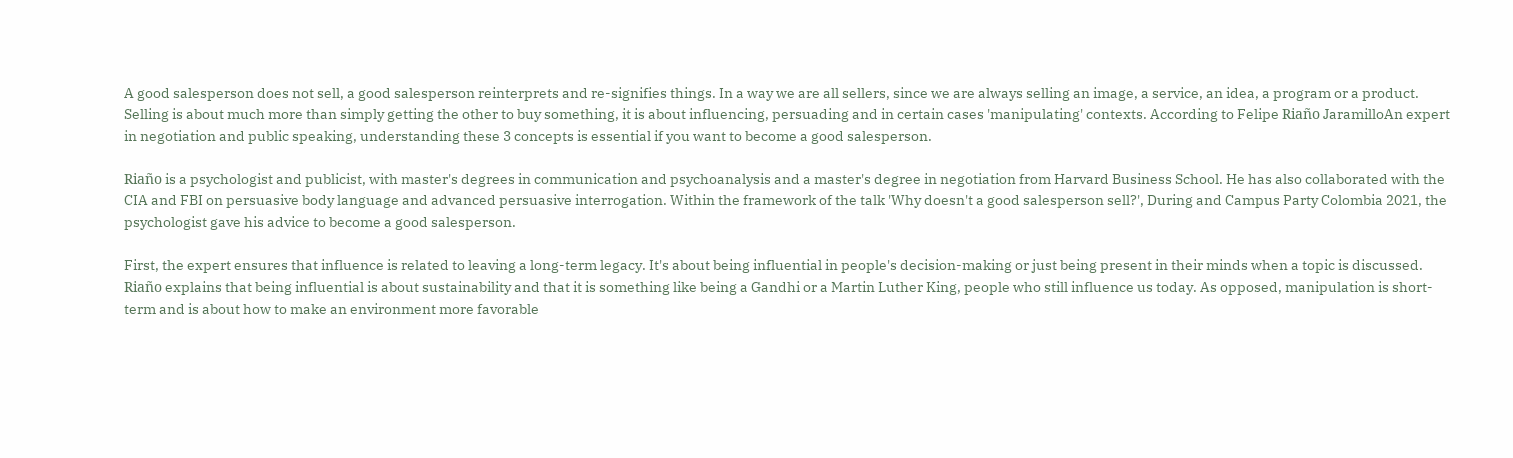A good salesperson does not sell, a good salesperson reinterprets and re-signifies things. In a way we are all sellers, since we are always selling an image, a service, an idea, a program or a product. Selling is about much more than simply getting the other to buy something, it is about influencing, persuading and in certain cases 'manipulating' contexts. According to Felipe Riaño JaramilloAn expert in negotiation and public speaking, understanding these 3 concepts is essential if you want to become a good salesperson.

Riaño is a psychologist and publicist, with master's degrees in communication and psychoanalysis and a master's degree in negotiation from Harvard Business School. He has also collaborated with the CIA and FBI on persuasive body language and advanced persuasive interrogation. Within the framework of the talk 'Why doesn't a good salesperson sell?', During and Campus Party Colombia 2021, the psychologist gave his advice to become a good salesperson.

First, the expert ensures that influence is related to leaving a long-term legacy. It's about being influential in people's decision-making or just being present in their minds when a topic is discussed. Riaño explains that being influential is about sustainability and that it is something like being a Gandhi or a Martin Luther King, people who still influence us today. As opposed, manipulation is short-term and is about how to make an environment more favorable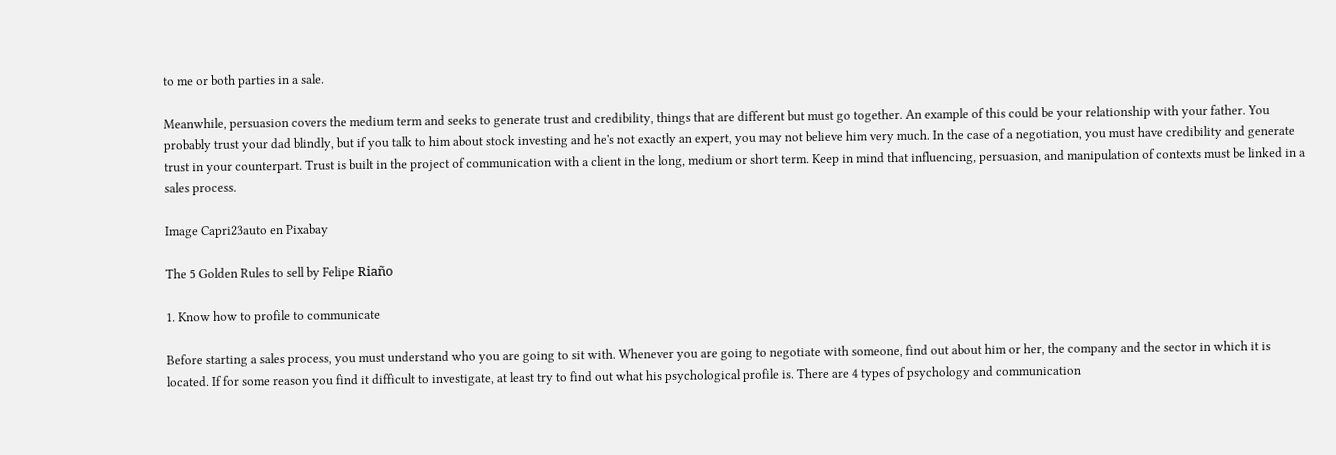to me or both parties in a sale.

Meanwhile, persuasion covers the medium term and seeks to generate trust and credibility, things that are different but must go together. An example of this could be your relationship with your father. You probably trust your dad blindly, but if you talk to him about stock investing and he's not exactly an expert, you may not believe him very much. In the case of a negotiation, you must have credibility and generate trust in your counterpart. Trust is built in the project of communication with a client in the long, medium or short term. Keep in mind that influencing, persuasion, and manipulation of contexts must be linked in a sales process.

Image Capri23auto en Pixabay

The 5 Golden Rules to sell by Felipe Riaño

1. Know how to profile to communicate

Before starting a sales process, you must understand who you are going to sit with. Whenever you are going to negotiate with someone, find out about him or her, the company and the sector in which it is located. If for some reason you find it difficult to investigate, at least try to find out what his psychological profile is. There are 4 types of psychology and communication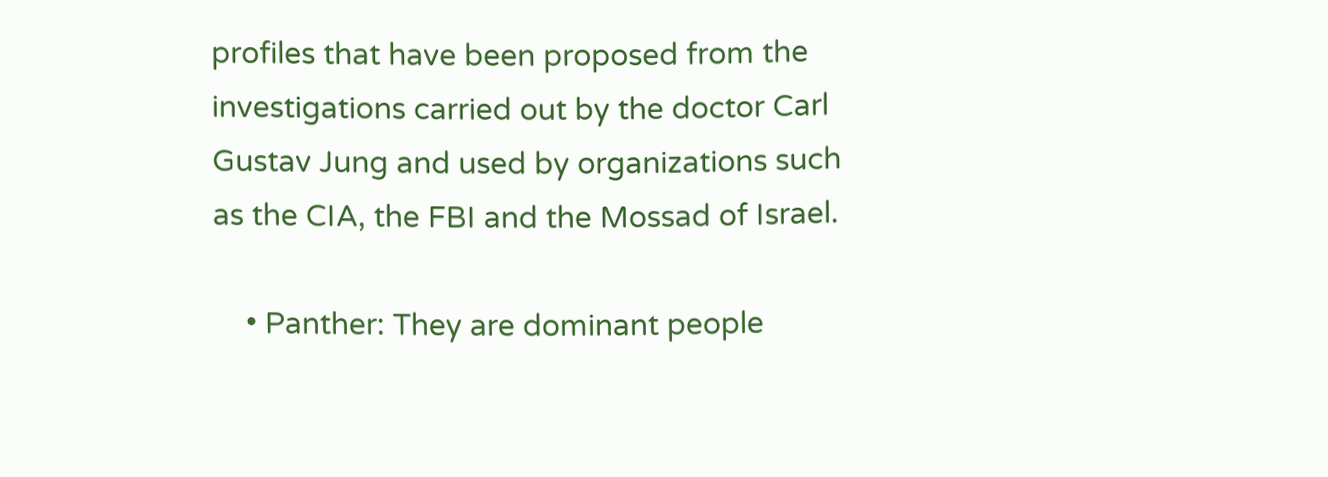profiles that have been proposed from the investigations carried out by the doctor Carl Gustav Jung and used by organizations such as the CIA, the FBI and the Mossad of Israel.

    • Panther: They are dominant people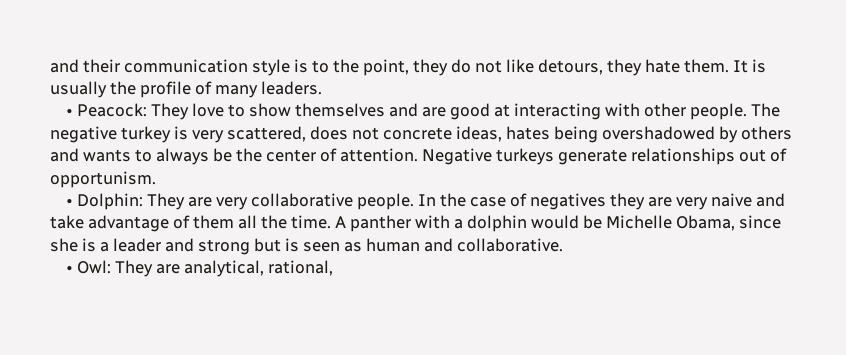and their communication style is to the point, they do not like detours, they hate them. It is usually the profile of many leaders.
    • Peacock: They love to show themselves and are good at interacting with other people. The negative turkey is very scattered, does not concrete ideas, hates being overshadowed by others and wants to always be the center of attention. Negative turkeys generate relationships out of opportunism.
    • Dolphin: They are very collaborative people. In the case of negatives they are very naive and take advantage of them all the time. A panther with a dolphin would be Michelle Obama, since she is a leader and strong but is seen as human and collaborative.
    • Owl: They are analytical, rational,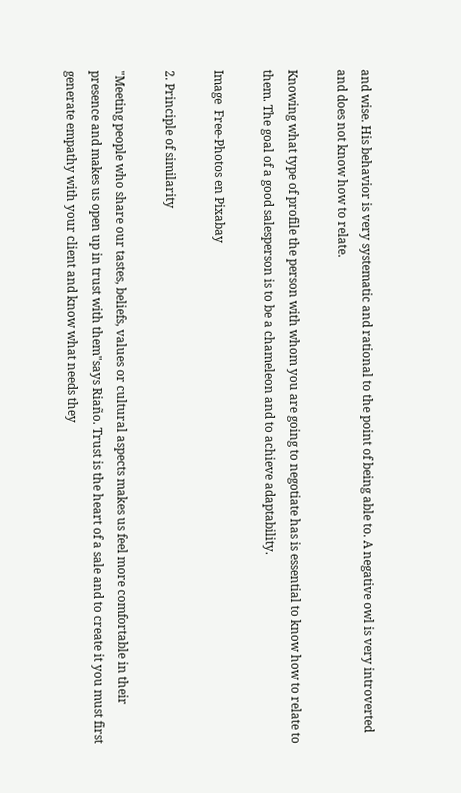and wise. His behavior is very systematic and rational to the point of being able to. A negative owl is very introverted and does not know how to relate.

Knowing what type of profile the person with whom you are going to negotiate has is essential to know how to relate to them. The goal of a good salesperson is to be a chameleon and to achieve adaptability.

Image  Free-Photos en Pixabay

2. Principle of similarity

"Meeting people who share our tastes, beliefs, values or cultural aspects makes us feel more comfortable in their presence and makes us open up in trust with them"says Riaño. Trust is the heart of a sale and to create it you must first generate empathy with your client and know what needs they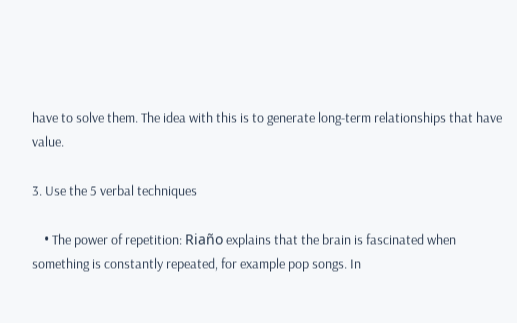have to solve them. The idea with this is to generate long-term relationships that have value.

3. Use the 5 verbal techniques

    • The power of repetition: Riaño explains that the brain is fascinated when something is constantly repeated, for example pop songs. In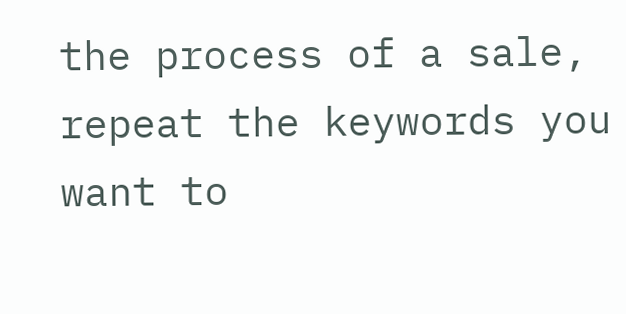the process of a sale, repeat the keywords you want to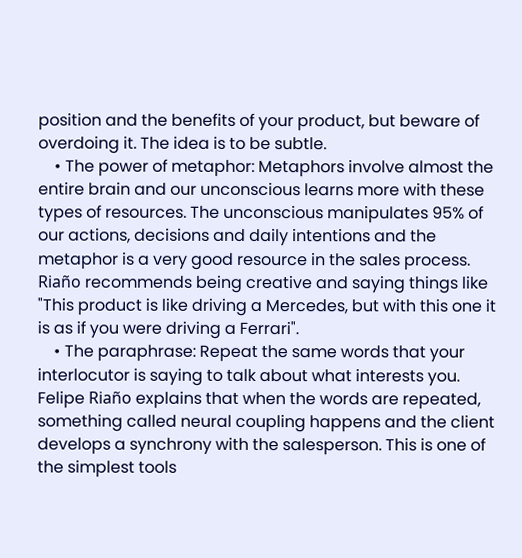position and the benefits of your product, but beware of overdoing it. The idea is to be subtle.
    • The power of metaphor: Metaphors involve almost the entire brain and our unconscious learns more with these types of resources. The unconscious manipulates 95% of our actions, decisions and daily intentions and the metaphor is a very good resource in the sales process. Riaño recommends being creative and saying things like "This product is like driving a Mercedes, but with this one it is as if you were driving a Ferrari".
    • The paraphrase: Repeat the same words that your interlocutor is saying to talk about what interests you. Felipe Riaño explains that when the words are repeated, something called neural coupling happens and the client develops a synchrony with the salesperson. This is one of the simplest tools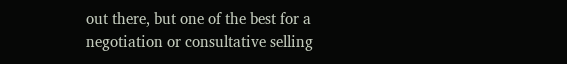out there, but one of the best for a negotiation or consultative selling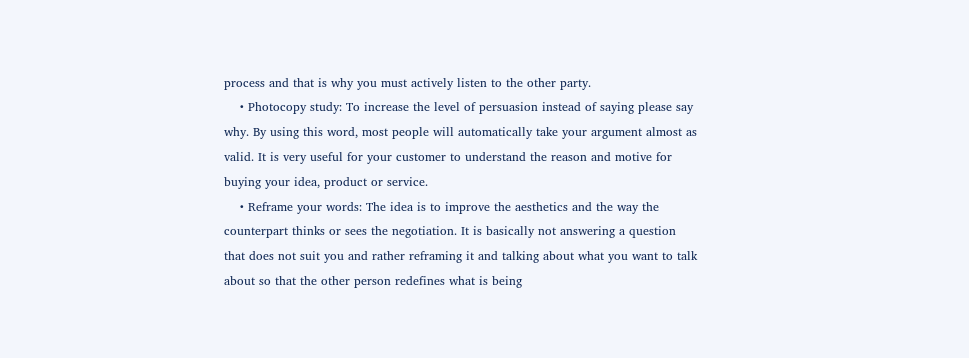process and that is why you must actively listen to the other party.
    • Photocopy study: To increase the level of persuasion instead of saying please say why. By using this word, most people will automatically take your argument almost as valid. It is very useful for your customer to understand the reason and motive for buying your idea, product or service.
    • Reframe your words: The idea is to improve the aesthetics and the way the counterpart thinks or sees the negotiation. It is basically not answering a question that does not suit you and rather reframing it and talking about what you want to talk about so that the other person redefines what is being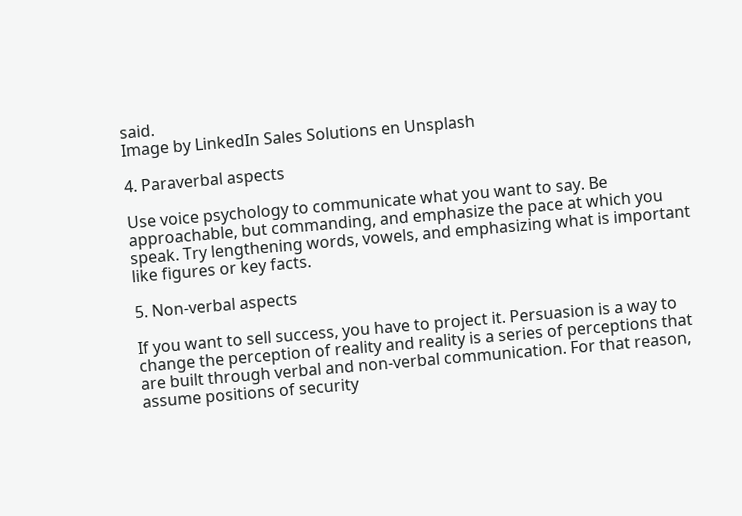said.
Image by LinkedIn Sales Solutions en Unsplash

4. Paraverbal aspects

Use voice psychology to communicate what you want to say. Be approachable, but commanding, and emphasize the pace at which you speak. Try lengthening words, vowels, and emphasizing what is important like figures or key facts.

5. Non-verbal aspects

If you want to sell success, you have to project it. Persuasion is a way to change the perception of reality and reality is a series of perceptions that are built through verbal and non-verbal communication. For that reason, assume positions of security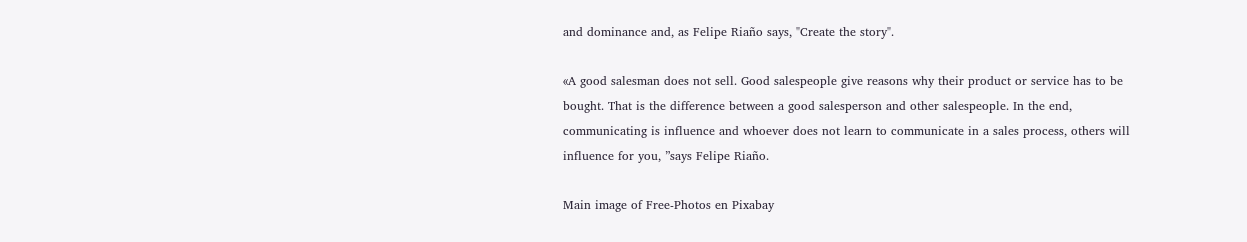and dominance and, as Felipe Riaño says, "Create the story".

«A good salesman does not sell. Good salespeople give reasons why their product or service has to be bought. That is the difference between a good salesperson and other salespeople. In the end, communicating is influence and whoever does not learn to communicate in a sales process, others will influence for you, ”says Felipe Riaño.

Main image of Free-Photos en Pixabay